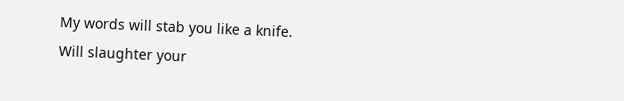My words will stab you like a knife.
Will slaughter your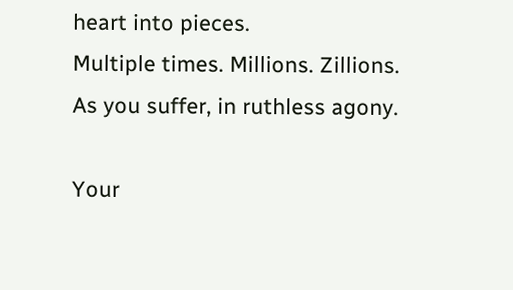heart into pieces.
Multiple times. Millions. Zillions.
As you suffer, in ruthless agony.

Your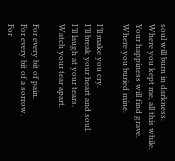soul will burn in darkness.
Where you kept me, all this while.
Your happiness will find grave.
Where you buried mine.

I’ll make you cry.
I’ll break your heart and soul.
I’ll laugh at your tears.
Watch your tear apart.

For every bit of pain.
For every bit of a sorrow.
For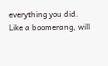everything you did.
Like a boomerang, will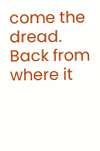come the dread.
Back from where it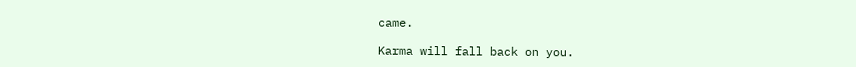came.

Karma will fall back on you.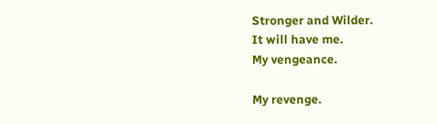Stronger and Wilder.
It will have me.
My vengeance.

My revenge.